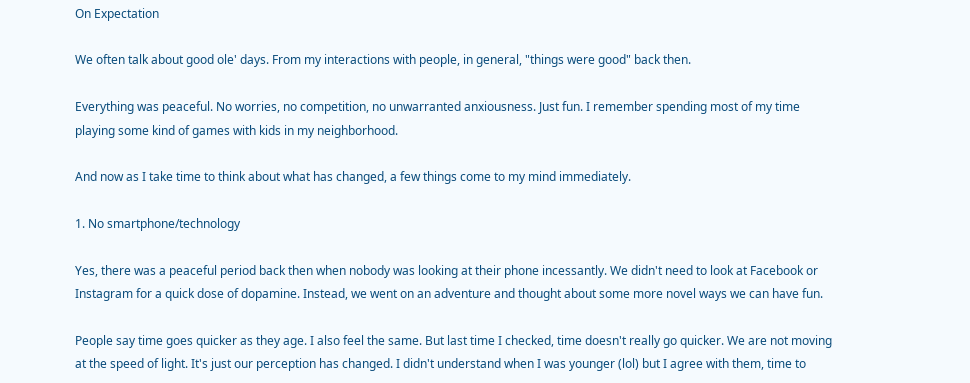On Expectation

We often talk about good ole' days. From my interactions with people, in general, "things were good" back then.

Everything was peaceful. No worries, no competition, no unwarranted anxiousness. Just fun. I remember spending most of my time playing some kind of games with kids in my neighborhood.

And now as I take time to think about what has changed, a few things come to my mind immediately.

1. No smartphone/technology

Yes, there was a peaceful period back then when nobody was looking at their phone incessantly. We didn't need to look at Facebook or Instagram for a quick dose of dopamine. Instead, we went on an adventure and thought about some more novel ways we can have fun.

People say time goes quicker as they age. I also feel the same. But last time I checked, time doesn't really go quicker. We are not moving at the speed of light. It's just our perception has changed. I didn't understand when I was younger (lol) but I agree with them, time to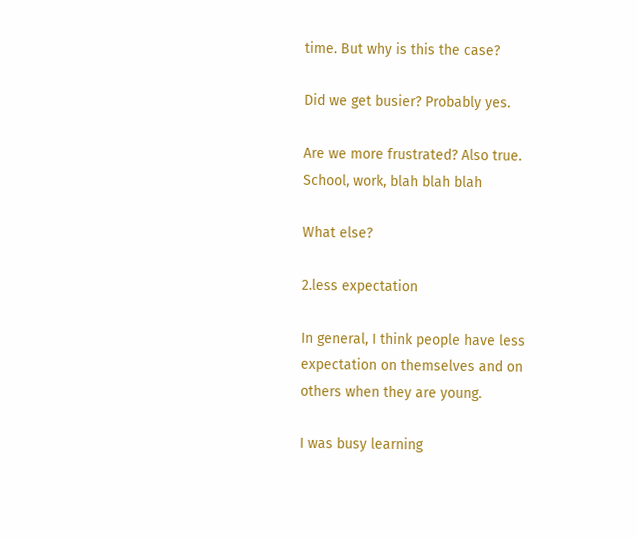time. But why is this the case?

Did we get busier? Probably yes.

Are we more frustrated? Also true. School, work, blah blah blah

What else?

2.less expectation

In general, I think people have less expectation on themselves and on others when they are young.

I was busy learning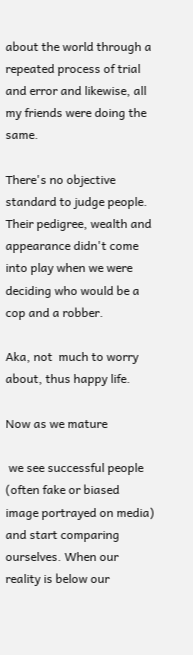about the world through a repeated process of trial and error and likewise, all my friends were doing the same.

There's no objective standard to judge people. Their pedigree, wealth and appearance didn't come into play when we were deciding who would be a cop and a robber.

Aka, not  much to worry about, thus happy life.

Now as we mature

 we see successful people (often fake or biased image portrayed on media) and start comparing ourselves. When our reality is below our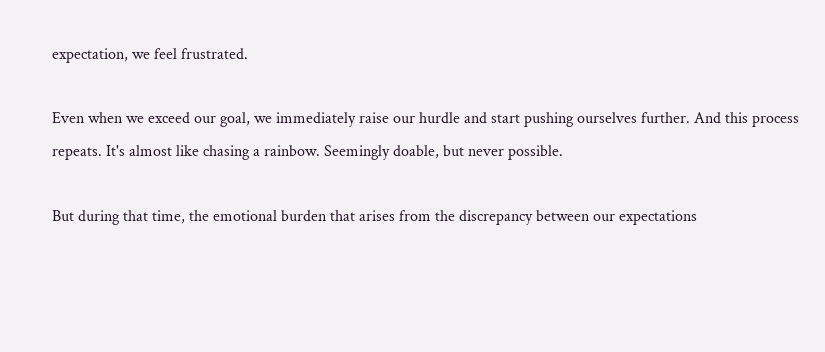expectation, we feel frustrated.

Even when we exceed our goal, we immediately raise our hurdle and start pushing ourselves further. And this process repeats. It's almost like chasing a rainbow. Seemingly doable, but never possible.

But during that time, the emotional burden that arises from the discrepancy between our expectations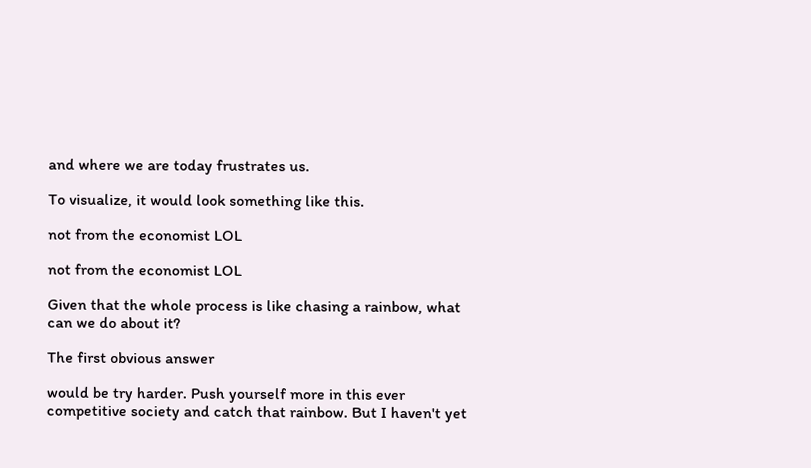and where we are today frustrates us.

To visualize, it would look something like this.

not from the economist LOL

not from the economist LOL

Given that the whole process is like chasing a rainbow, what can we do about it?

The first obvious answer

would be try harder. Push yourself more in this ever competitive society and catch that rainbow. But I haven't yet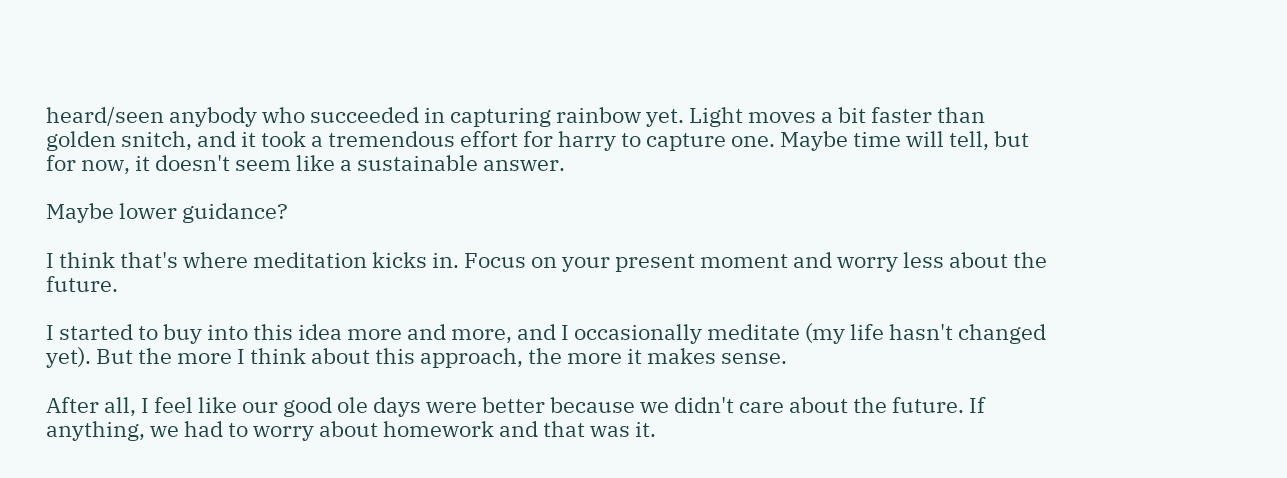heard/seen anybody who succeeded in capturing rainbow yet. Light moves a bit faster than golden snitch, and it took a tremendous effort for harry to capture one. Maybe time will tell, but for now, it doesn't seem like a sustainable answer.

Maybe lower guidance?

I think that's where meditation kicks in. Focus on your present moment and worry less about the future.

I started to buy into this idea more and more, and I occasionally meditate (my life hasn't changed yet). But the more I think about this approach, the more it makes sense.

After all, I feel like our good ole days were better because we didn't care about the future. If anything, we had to worry about homework and that was it.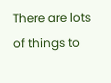There are lots of things to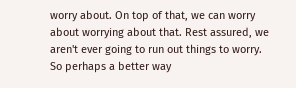worry about. On top of that, we can worry about worrying about that. Rest assured, we aren't ever going to run out things to worry. So perhaps a better way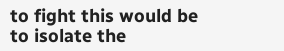to fight this would be to isolate the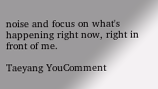noise and focus on what's happening right now, right in front of me.

Taeyang YouComment